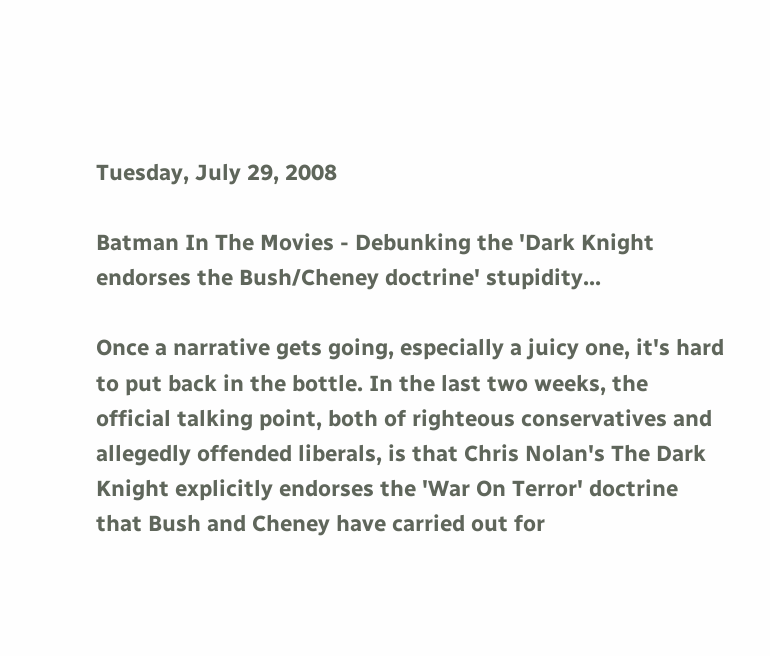Tuesday, July 29, 2008

Batman In The Movies - Debunking the 'Dark Knight endorses the Bush/Cheney doctrine' stupidity...

Once a narrative gets going, especially a juicy one, it's hard to put back in the bottle. In the last two weeks, the official talking point, both of righteous conservatives and allegedly offended liberals, is that Chris Nolan's The Dark Knight explicitly endorses the 'War On Terror' doctrine that Bush and Cheney have carried out for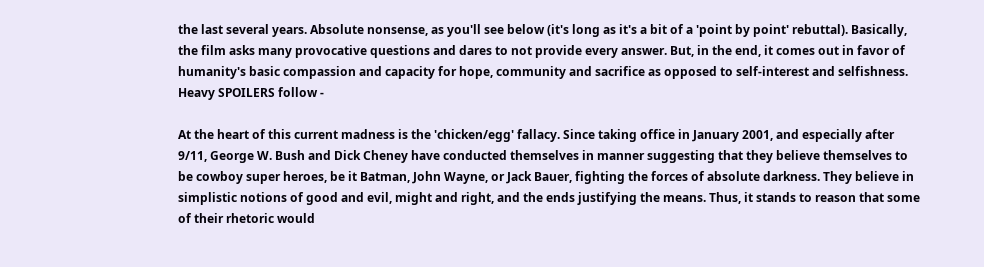the last several years. Absolute nonsense, as you'll see below (it's long as it's a bit of a 'point by point' rebuttal). Basically, the film asks many provocative questions and dares to not provide every answer. But, in the end, it comes out in favor of humanity's basic compassion and capacity for hope, community and sacrifice as opposed to self-interest and selfishness.
Heavy SPOILERS follow -

At the heart of this current madness is the 'chicken/egg' fallacy. Since taking office in January 2001, and especially after 9/11, George W. Bush and Dick Cheney have conducted themselves in manner suggesting that they believe themselves to be cowboy super heroes, be it Batman, John Wayne, or Jack Bauer, fighting the forces of absolute darkness. They believe in simplistic notions of good and evil, might and right, and the ends justifying the means. Thus, it stands to reason that some of their rhetoric would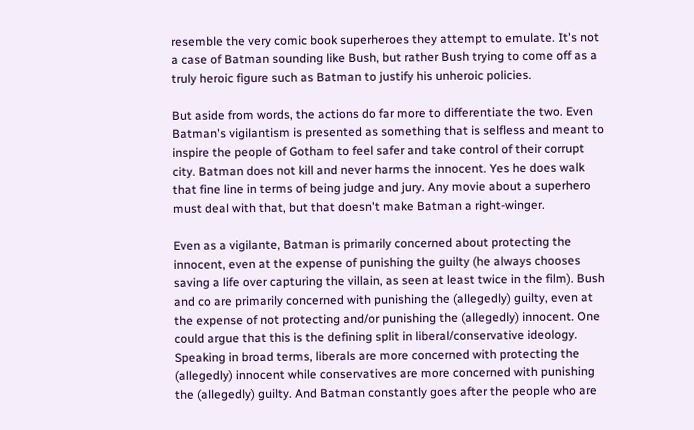resemble the very comic book superheroes they attempt to emulate. It's not a case of Batman sounding like Bush, but rather Bush trying to come off as a truly heroic figure such as Batman to justify his unheroic policies.

But aside from words, the actions do far more to differentiate the two. Even Batman's vigilantism is presented as something that is selfless and meant to inspire the people of Gotham to feel safer and take control of their corrupt city. Batman does not kill and never harms the innocent. Yes he does walk that fine line in terms of being judge and jury. Any movie about a superhero must deal with that, but that doesn't make Batman a right-winger.

Even as a vigilante, Batman is primarily concerned about protecting the innocent, even at the expense of punishing the guilty (he always chooses saving a life over capturing the villain, as seen at least twice in the film). Bush and co are primarily concerned with punishing the (allegedly) guilty, even at the expense of not protecting and/or punishing the (allegedly) innocent. One could argue that this is the defining split in liberal/conservative ideology. Speaking in broad terms, liberals are more concerned with protecting the (allegedly) innocent while conservatives are more concerned with punishing the (allegedly) guilty. And Batman constantly goes after the people who are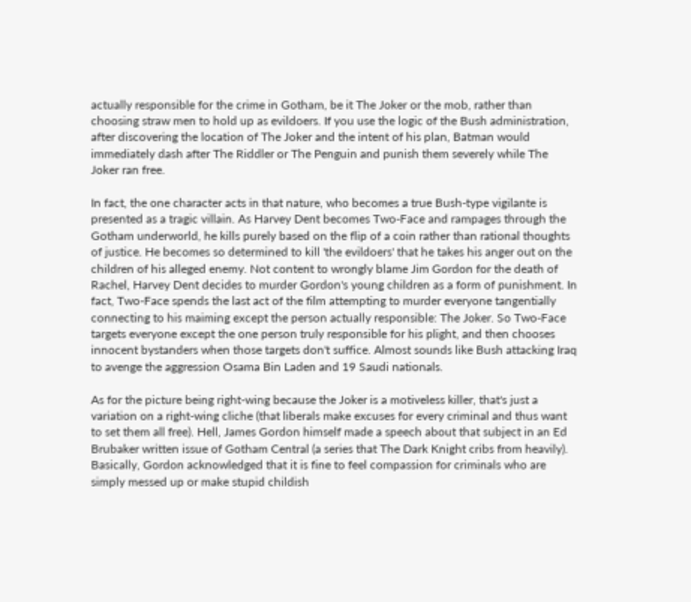actually responsible for the crime in Gotham, be it The Joker or the mob, rather than choosing straw men to hold up as evildoers. If you use the logic of the Bush administration, after discovering the location of The Joker and the intent of his plan, Batman would immediately dash after The Riddler or The Penguin and punish them severely while The Joker ran free.

In fact, the one character acts in that nature, who becomes a true Bush-type vigilante is presented as a tragic villain. As Harvey Dent becomes Two-Face and rampages through the Gotham underworld, he kills purely based on the flip of a coin rather than rational thoughts of justice. He becomes so determined to kill 'the evildoers' that he takes his anger out on the children of his alleged enemy. Not content to wrongly blame Jim Gordon for the death of Rachel, Harvey Dent decides to murder Gordon's young children as a form of punishment. In fact, Two-Face spends the last act of the film attempting to murder everyone tangentially connecting to his maiming except the person actually responsible: The Joker. So Two-Face targets everyone except the one person truly responsible for his plight, and then chooses innocent bystanders when those targets don't suffice. Almost sounds like Bush attacking Iraq to avenge the aggression Osama Bin Laden and 19 Saudi nationals.

As for the picture being right-wing because the Joker is a motiveless killer, that's just a variation on a right-wing cliche (that liberals make excuses for every criminal and thus want to set them all free). Hell, James Gordon himself made a speech about that subject in an Ed Brubaker written issue of Gotham Central (a series that The Dark Knight cribs from heavily). Basically, Gordon acknowledged that it is fine to feel compassion for criminals who are simply messed up or make stupid childish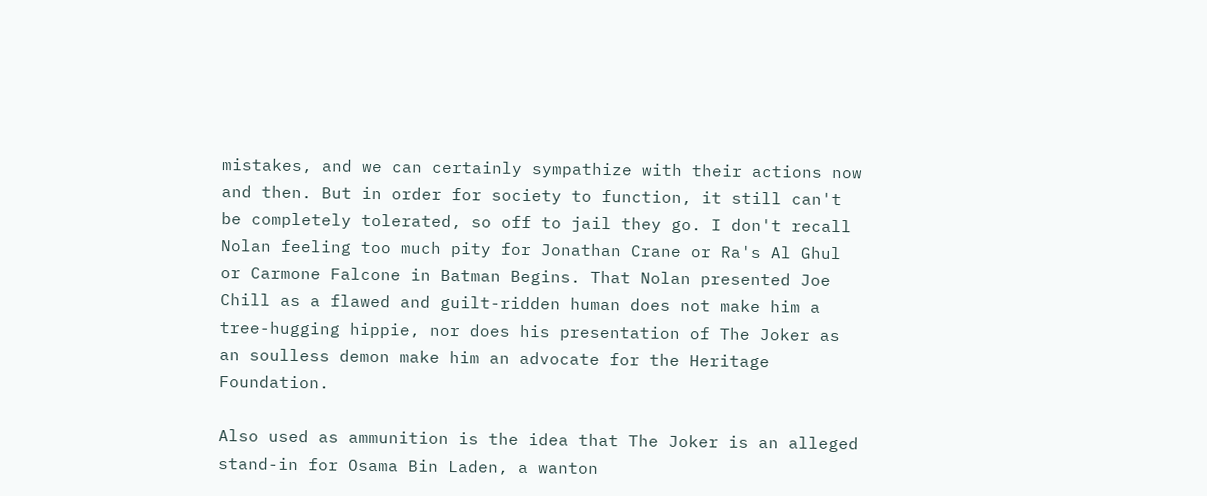mistakes, and we can certainly sympathize with their actions now and then. But in order for society to function, it still can't be completely tolerated, so off to jail they go. I don't recall Nolan feeling too much pity for Jonathan Crane or Ra's Al Ghul or Carmone Falcone in Batman Begins. That Nolan presented Joe Chill as a flawed and guilt-ridden human does not make him a tree-hugging hippie, nor does his presentation of The Joker as an soulless demon make him an advocate for the Heritage Foundation.

Also used as ammunition is the idea that The Joker is an alleged stand-in for Osama Bin Laden, a wanton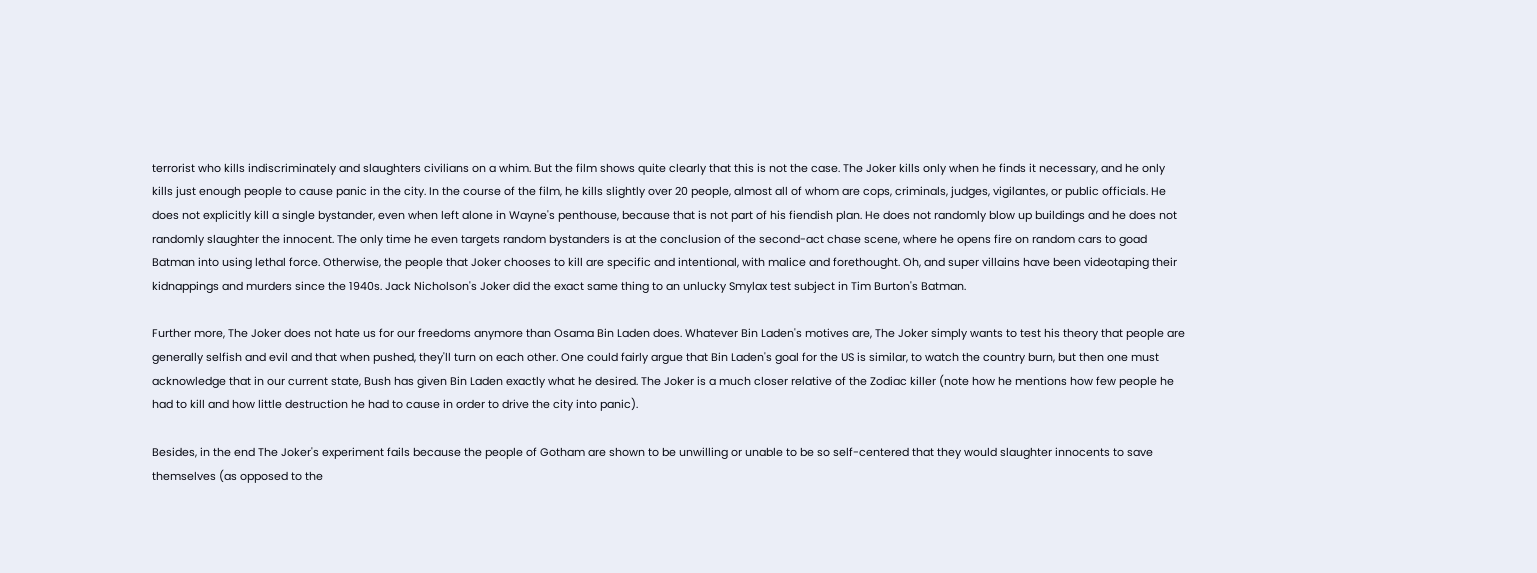terrorist who kills indiscriminately and slaughters civilians on a whim. But the film shows quite clearly that this is not the case. The Joker kills only when he finds it necessary, and he only kills just enough people to cause panic in the city. In the course of the film, he kills slightly over 20 people, almost all of whom are cops, criminals, judges, vigilantes, or public officials. He does not explicitly kill a single bystander, even when left alone in Wayne's penthouse, because that is not part of his fiendish plan. He does not randomly blow up buildings and he does not randomly slaughter the innocent. The only time he even targets random bystanders is at the conclusion of the second-act chase scene, where he opens fire on random cars to goad Batman into using lethal force. Otherwise, the people that Joker chooses to kill are specific and intentional, with malice and forethought. Oh, and super villains have been videotaping their kidnappings and murders since the 1940s. Jack Nicholson's Joker did the exact same thing to an unlucky Smylax test subject in Tim Burton's Batman.

Further more, The Joker does not hate us for our freedoms anymore than Osama Bin Laden does. Whatever Bin Laden's motives are, The Joker simply wants to test his theory that people are generally selfish and evil and that when pushed, they'll turn on each other. One could fairly argue that Bin Laden's goal for the US is similar, to watch the country burn, but then one must acknowledge that in our current state, Bush has given Bin Laden exactly what he desired. The Joker is a much closer relative of the Zodiac killer (note how he mentions how few people he had to kill and how little destruction he had to cause in order to drive the city into panic).

Besides, in the end The Joker's experiment fails because the people of Gotham are shown to be unwilling or unable to be so self-centered that they would slaughter innocents to save themselves (as opposed to the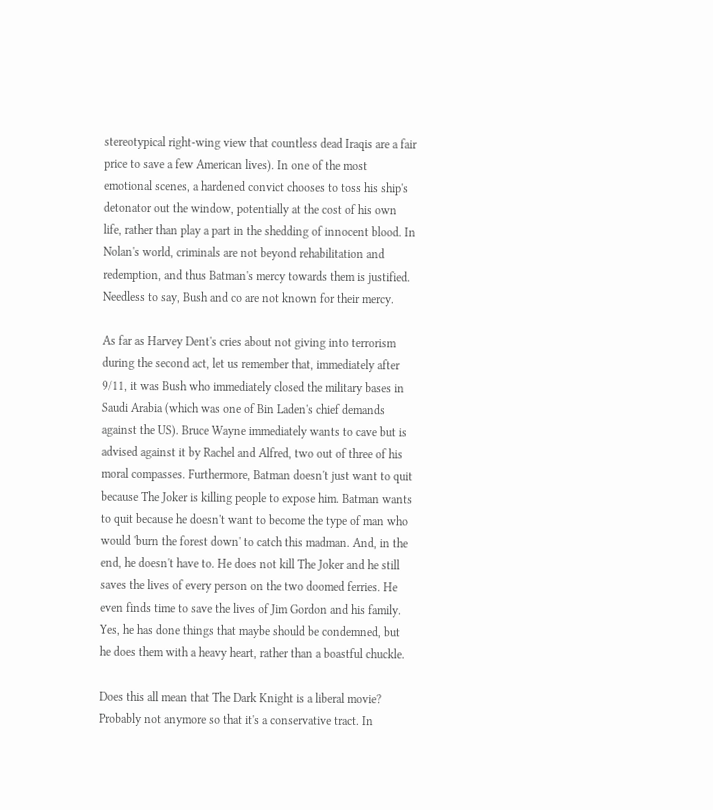stereotypical right-wing view that countless dead Iraqis are a fair price to save a few American lives). In one of the most emotional scenes, a hardened convict chooses to toss his ship's detonator out the window, potentially at the cost of his own life, rather than play a part in the shedding of innocent blood. In Nolan's world, criminals are not beyond rehabilitation and redemption, and thus Batman's mercy towards them is justified. Needless to say, Bush and co are not known for their mercy.

As far as Harvey Dent's cries about not giving into terrorism during the second act, let us remember that, immediately after 9/11, it was Bush who immediately closed the military bases in Saudi Arabia (which was one of Bin Laden's chief demands against the US). Bruce Wayne immediately wants to cave but is advised against it by Rachel and Alfred, two out of three of his moral compasses. Furthermore, Batman doesn't just want to quit because The Joker is killing people to expose him. Batman wants to quit because he doesn't want to become the type of man who would 'burn the forest down' to catch this madman. And, in the end, he doesn't have to. He does not kill The Joker and he still saves the lives of every person on the two doomed ferries. He even finds time to save the lives of Jim Gordon and his family. Yes, he has done things that maybe should be condemned, but he does them with a heavy heart, rather than a boastful chuckle.

Does this all mean that The Dark Knight is a liberal movie? Probably not anymore so that it's a conservative tract. In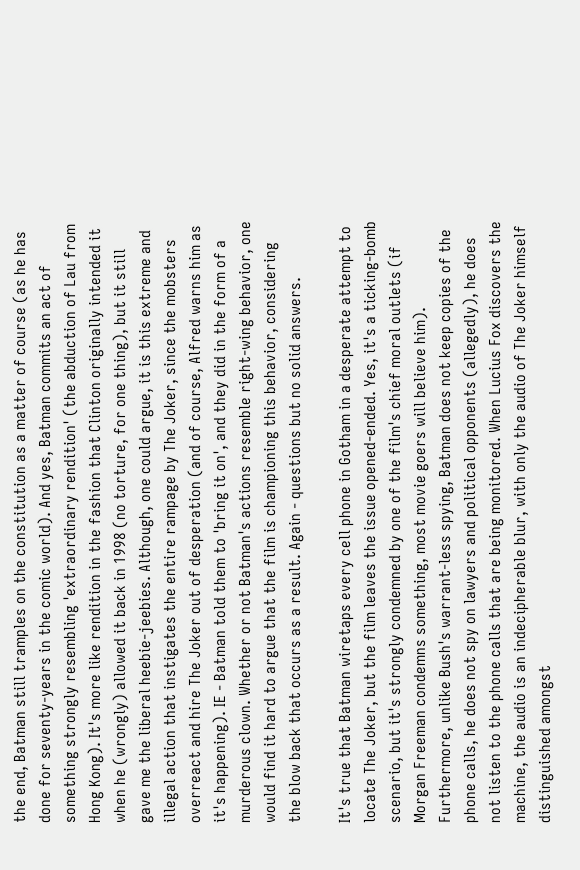the end, Batman still tramples on the constitution as a matter of course (as he has done for seventy-years in the comic world). And yes, Batman commits an act of something strongly resembling 'extraordinary rendition' (the abduction of Lau from Hong Kong). It's more like rendition in the fashion that Clinton originally intended it when he (wrongly) allowed it back in 1998 (no torture, for one thing), but it still gave me the liberal heebie-jeebies. Although, one could argue, it is this extreme and illegal action that instigates the entire rampage by The Joker, since the mobsters overreact and hire The Joker out of desperation (and of course, Alfred warns him as it's happening). IE - Batman told them to 'bring it on', and they did in the form of a murderous clown. Whether or not Batman's actions resemble right-wing behavior, one would find it hard to argue that the film is championing this behavior, considering the blow back that occurs as a result. Again - questions but no solid answers.

It's true that Batman wiretaps every cell phone in Gotham in a desperate attempt to locate The Joker, but the film leaves the issue opened-ended. Yes, it's a ticking-bomb scenario, but it's strongly condemned by one of the film's chief moral outlets (if Morgan Freeman condemns something, most movie goers will believe him). Furthermore, unlike Bush's warrant-less spying, Batman does not keep copies of the phone calls, he does not spy on lawyers and political opponents (allegedly), he does not listen to the phone calls that are being monitored. When Lucius Fox discovers the machine, the audio is an indecipherable blur, with only the audio of The Joker himself distinguished amongst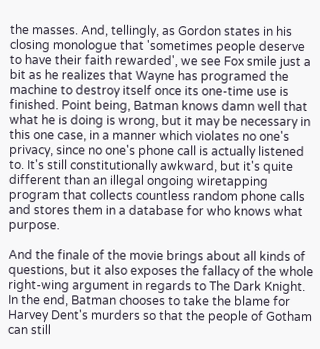the masses. And, tellingly, as Gordon states in his closing monologue that 'sometimes people deserve to have their faith rewarded', we see Fox smile just a bit as he realizes that Wayne has programed the machine to destroy itself once its one-time use is finished. Point being, Batman knows damn well that what he is doing is wrong, but it may be necessary in this one case, in a manner which violates no one's privacy, since no one's phone call is actually listened to. It's still constitutionally awkward, but it's quite different than an illegal ongoing wiretapping program that collects countless random phone calls and stores them in a database for who knows what purpose.

And the finale of the movie brings about all kinds of questions, but it also exposes the fallacy of the whole right-wing argument in regards to The Dark Knight. In the end, Batman chooses to take the blame for Harvey Dent's murders so that the people of Gotham can still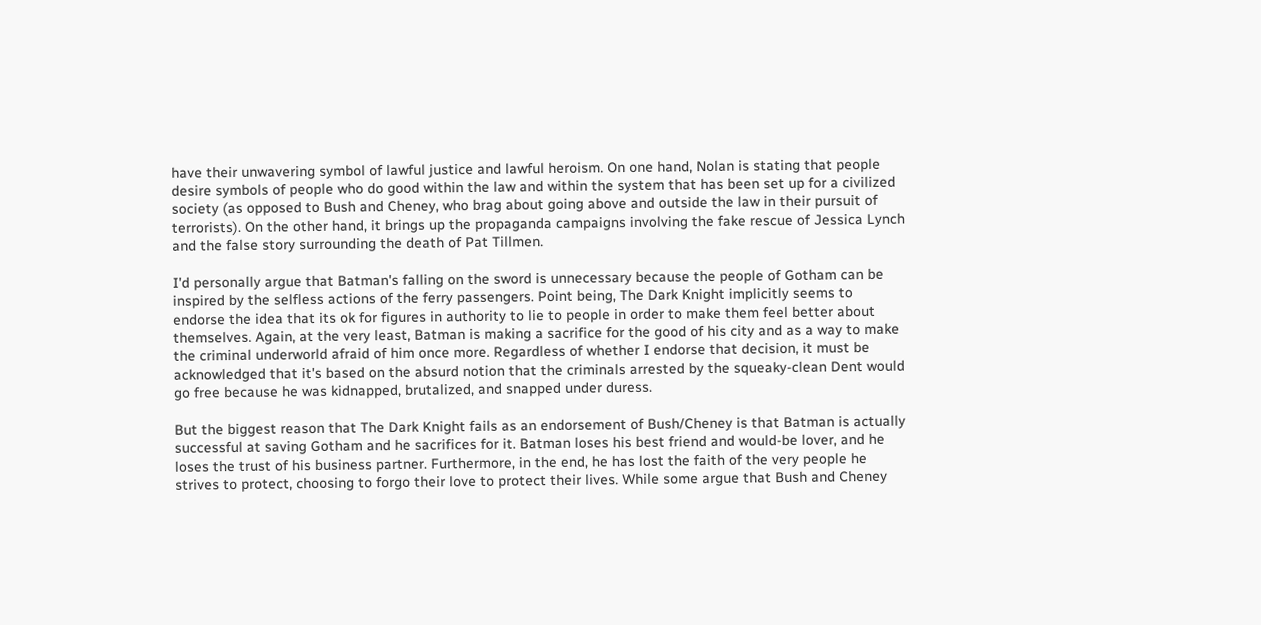have their unwavering symbol of lawful justice and lawful heroism. On one hand, Nolan is stating that people desire symbols of people who do good within the law and within the system that has been set up for a civilized society (as opposed to Bush and Cheney, who brag about going above and outside the law in their pursuit of terrorists). On the other hand, it brings up the propaganda campaigns involving the fake rescue of Jessica Lynch and the false story surrounding the death of Pat Tillmen.

I'd personally argue that Batman's falling on the sword is unnecessary because the people of Gotham can be inspired by the selfless actions of the ferry passengers. Point being, The Dark Knight implicitly seems to endorse the idea that its ok for figures in authority to lie to people in order to make them feel better about themselves. Again, at the very least, Batman is making a sacrifice for the good of his city and as a way to make the criminal underworld afraid of him once more. Regardless of whether I endorse that decision, it must be acknowledged that it's based on the absurd notion that the criminals arrested by the squeaky-clean Dent would go free because he was kidnapped, brutalized, and snapped under duress.

But the biggest reason that The Dark Knight fails as an endorsement of Bush/Cheney is that Batman is actually successful at saving Gotham and he sacrifices for it. Batman loses his best friend and would-be lover, and he loses the trust of his business partner. Furthermore, in the end, he has lost the faith of the very people he strives to protect, choosing to forgo their love to protect their lives. While some argue that Bush and Cheney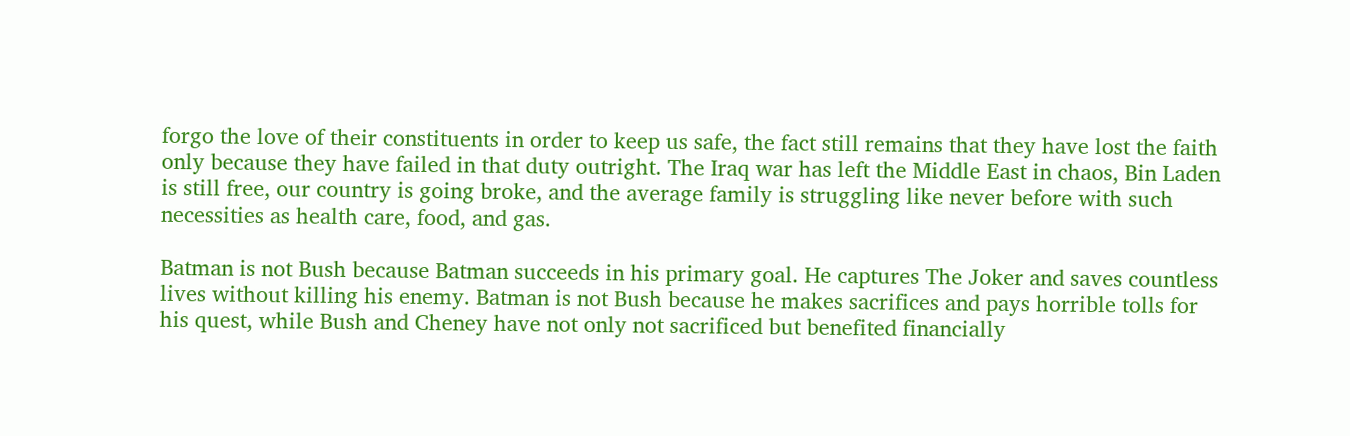forgo the love of their constituents in order to keep us safe, the fact still remains that they have lost the faith only because they have failed in that duty outright. The Iraq war has left the Middle East in chaos, Bin Laden is still free, our country is going broke, and the average family is struggling like never before with such necessities as health care, food, and gas.

Batman is not Bush because Batman succeeds in his primary goal. He captures The Joker and saves countless lives without killing his enemy. Batman is not Bush because he makes sacrifices and pays horrible tolls for his quest, while Bush and Cheney have not only not sacrificed but benefited financially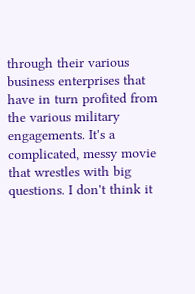through their various business enterprises that have in turn profited from the various military engagements. It's a complicated, messy movie that wrestles with big questions. I don't think it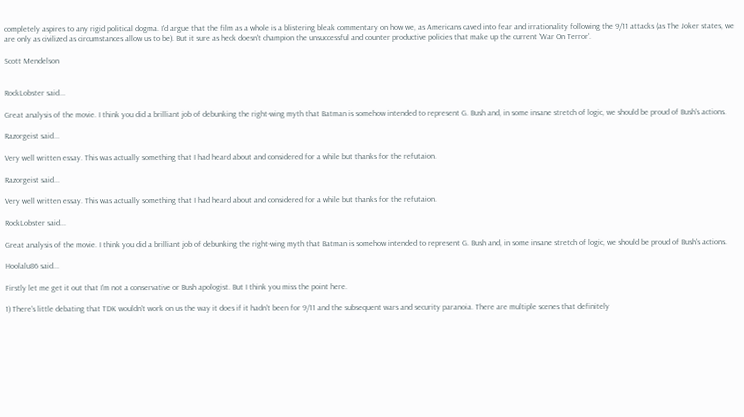completely aspires to any rigid political dogma. I'd argue that the film as a whole is a blistering bleak commentary on how we, as Americans caved into fear and irrationality following the 9/11 attacks (as The Joker states, we are only as civilized as circumstances allow us to be). But it sure as heck doesn't champion the unsuccessful and counter productive policies that make up the current 'War On Terror'.

Scott Mendelson


RockLobster said...

Great analysis of the movie. I think you did a brilliant job of debunking the right-wing myth that Batman is somehow intended to represent G. Bush and, in some insane stretch of logic, we should be proud of Bush's actions.

Razorgeist said...

Very well written essay. This was actually something that I had heard about and considered for a while but thanks for the refutaion.

Razorgeist said...

Very well written essay. This was actually something that I had heard about and considered for a while but thanks for the refutaion.

RockLobster said...

Great analysis of the movie. I think you did a brilliant job of debunking the right-wing myth that Batman is somehow intended to represent G. Bush and, in some insane stretch of logic, we should be proud of Bush's actions.

Hoolalu86 said...

Firstly let me get it out that I'm not a conservative or Bush apologist. But I think you miss the point here.

1) There's little debating that TDK wouldn't work on us the way it does if it hadn't been for 9/11 and the subsequent wars and security paranoia. There are multiple scenes that definitely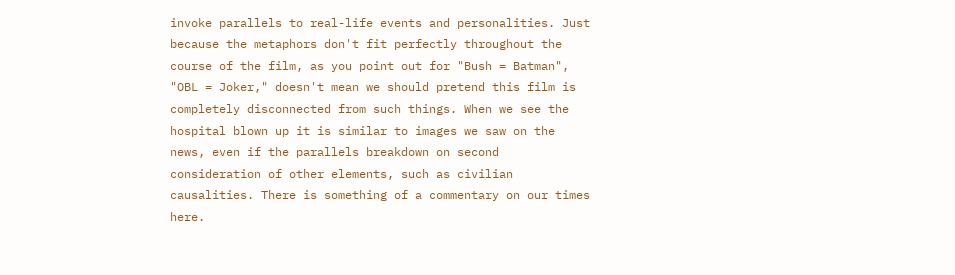invoke parallels to real-life events and personalities. Just because the metaphors don't fit perfectly throughout the course of the film, as you point out for "Bush = Batman", "OBL = Joker," doesn't mean we should pretend this film is completely disconnected from such things. When we see the hospital blown up it is similar to images we saw on the news, even if the parallels breakdown on second consideration of other elements, such as civilian causalities. There is something of a commentary on our times here.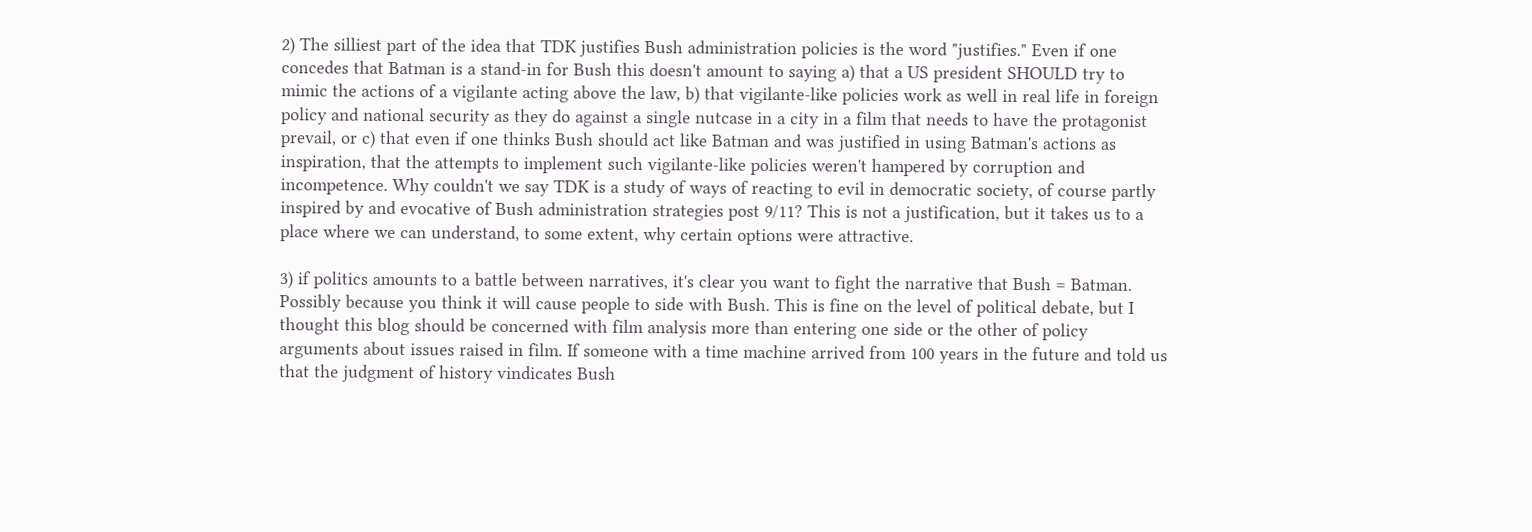2) The silliest part of the idea that TDK justifies Bush administration policies is the word "justifies." Even if one concedes that Batman is a stand-in for Bush this doesn't amount to saying a) that a US president SHOULD try to mimic the actions of a vigilante acting above the law, b) that vigilante-like policies work as well in real life in foreign policy and national security as they do against a single nutcase in a city in a film that needs to have the protagonist prevail, or c) that even if one thinks Bush should act like Batman and was justified in using Batman's actions as inspiration, that the attempts to implement such vigilante-like policies weren't hampered by corruption and incompetence. Why couldn't we say TDK is a study of ways of reacting to evil in democratic society, of course partly inspired by and evocative of Bush administration strategies post 9/11? This is not a justification, but it takes us to a place where we can understand, to some extent, why certain options were attractive.

3) if politics amounts to a battle between narratives, it's clear you want to fight the narrative that Bush = Batman. Possibly because you think it will cause people to side with Bush. This is fine on the level of political debate, but I thought this blog should be concerned with film analysis more than entering one side or the other of policy arguments about issues raised in film. If someone with a time machine arrived from 100 years in the future and told us that the judgment of history vindicates Bush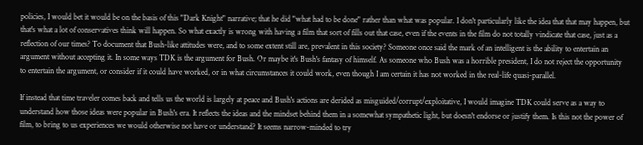policies, I would bet it would be on the basis of this "Dark Knight" narrative; that he did "what had to be done" rather than what was popular. I don't particularly like the idea that that may happen, but that's what a lot of conservatives think will happen. So what exactly is wrong with having a film that sort of fills out that case, even if the events in the film do not totally vindicate that case, just as a reflection of our times? To document that Bush-like attitudes were, and to some extent still are, prevalent in this society? Someone once said the mark of an intelligent is the ability to entertain an argument without accepting it. In some ways TDK is the argument for Bush. Or maybe it's Bush's fantasy of himself. As someone who Bush was a horrible president, I do not reject the opportunity to entertain the argument, or consider if it could have worked, or in what circumstances it could work, even though I am certain it has not worked in the real-life quasi-parallel.

If instead that time traveler comes back and tells us the world is largely at peace and Bush's actions are derided as misguided/corrupt/exploitative, I would imagine TDK could serve as a way to understand how those ideas were popular in Bush's era. It reflects the ideas and the mindset behind them in a somewhat sympathetic light, but doesn't endorse or justify them. Is this not the power of film, to bring to us experiences we would otherwise not have or understand? It seems narrow-minded to try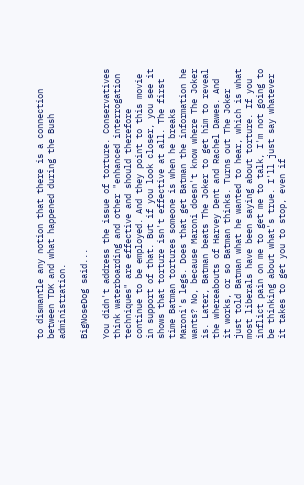to dismantle any notion that there is a connection between TDK and what happened during the Bush administration.

BigNoseDog said...

You didn't address the issue of torture. Conservatives think waterboarding and other "enhanced interrogation techniques" are effective and should therefore continue to be employed. And they point to this movie in support of that. But if you look closer, you see it shows that torture isn't effective at all. The first time Batman tortures someone is when he breaks Maroni's legs. Does that get Batman the information he wants? No, because Maroni doesn't know where The Joker is. Later, Batman beats The Joker to get him to reveal the whereabouts of Harvey Dent and Rachel Dawes. And it works, or so Batman thinks. Turns out The Joker just told Batman what he wanted to hear, which is what most liberals have been saying about torture. If you inflict pain on me to get me to talk, I'm not going to be thinking about what's true. I'll just say whatever it takes to get you to stop, even if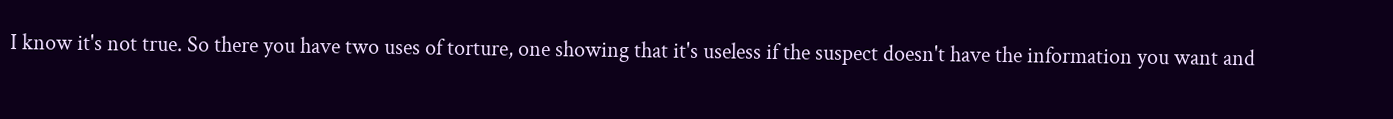I know it's not true. So there you have two uses of torture, one showing that it's useless if the suspect doesn't have the information you want and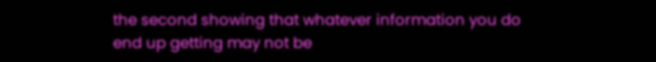the second showing that whatever information you do end up getting may not be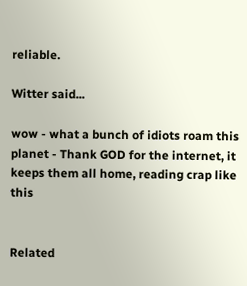reliable.

Witter said...

wow - what a bunch of idiots roam this planet - Thank GOD for the internet, it keeps them all home, reading crap like this


Related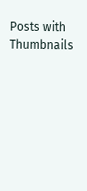Posts with Thumbnails